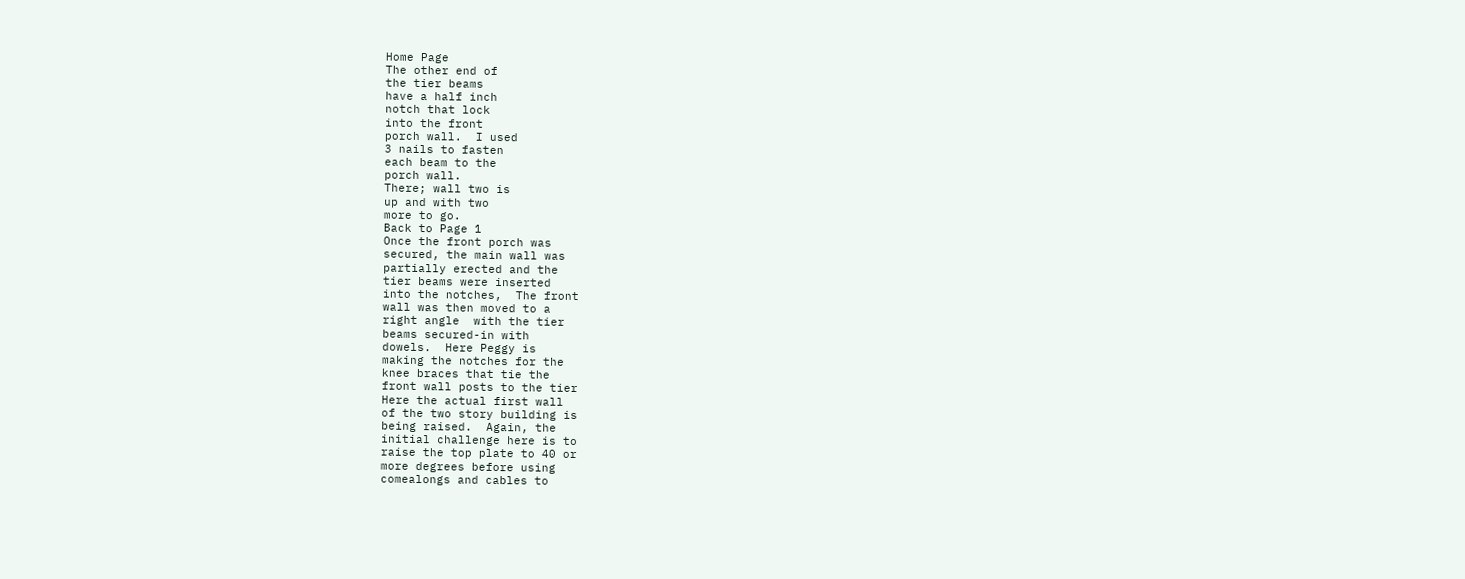Home Page
The other end of
the tier beams
have a half inch
notch that lock
into the front
porch wall.  I used
3 nails to fasten
each beam to the
porch wall.
There; wall two is
up and with two
more to go.
Back to Page 1
Once the front porch was
secured, the main wall was
partially erected and the
tier beams were inserted
into the notches,  The front
wall was then moved to a
right angle  with the tier
beams secured-in with
dowels.  Here Peggy is
making the notches for the
knee braces that tie the
front wall posts to the tier
Here the actual first wall
of the two story building is
being raised.  Again, the
initial challenge here is to
raise the top plate to 40 or
more degrees before using
comealongs and cables to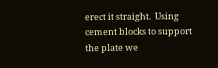erect it straight.  Using
cement blocks to support
the plate we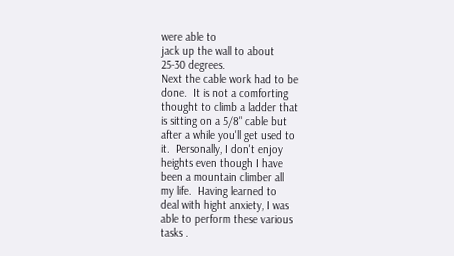were able to
jack up the wall to about
25-30 degrees.
Next the cable work had to be
done.  It is not a comforting
thought to climb a ladder that
is sitting on a 5/8" cable but
after a while you'll get used to
it.  Personally, I don't enjoy
heights even though I have
been a mountain climber all
my life.  Having learned to
deal with hight anxiety, I was
able to perform these various
tasks .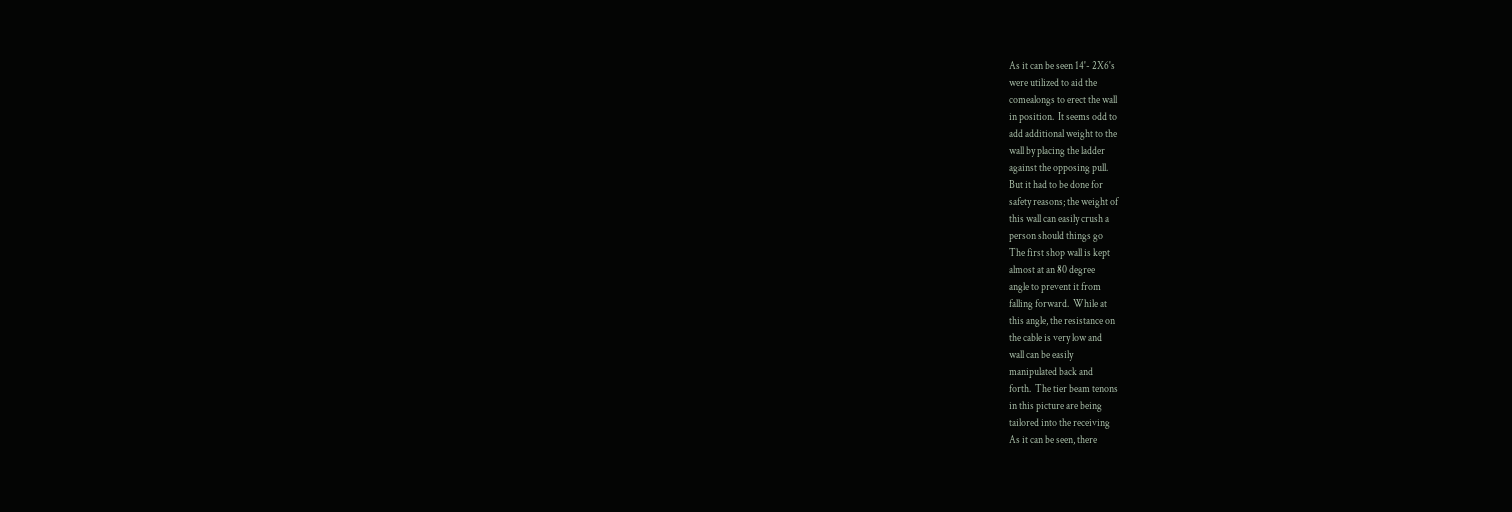As it can be seen 14'- 2X6's
were utilized to aid the
comealongs to erect the wall
in position.  It seems odd to
add additional weight to the
wall by placing the ladder
against the opposing pull.
But it had to be done for
safety reasons; the weight of
this wall can easily crush a
person should things go
The first shop wall is kept
almost at an 80 degree
angle to prevent it from
falling forward.  While at
this angle, the resistance on
the cable is very low and
wall can be easily
manipulated back and
forth.  The tier beam tenons
in this picture are being
tailored into the receiving
As it can be seen, there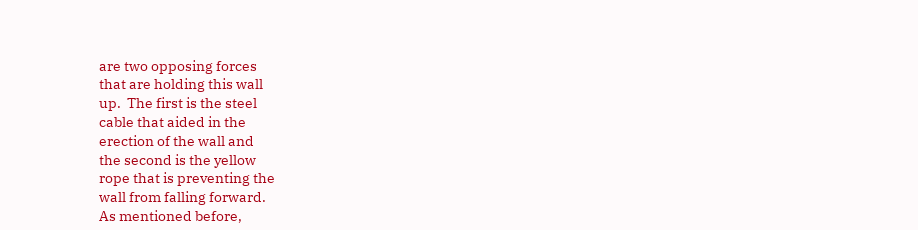are two opposing forces
that are holding this wall
up.  The first is the steel
cable that aided in the
erection of the wall and
the second is the yellow
rope that is preventing the
wall from falling forward.
As mentioned before,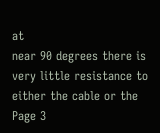at
near 90 degrees there is
very little resistance to
either the cable or the
Page 3